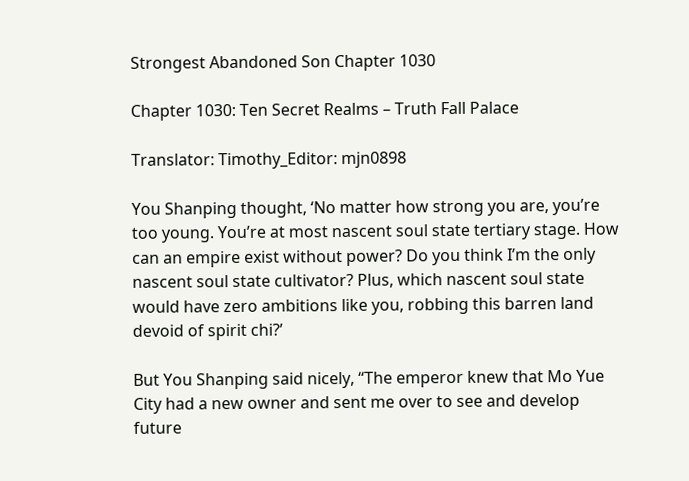Strongest Abandoned Son Chapter 1030

Chapter 1030: Ten Secret Realms – Truth Fall Palace

Translator: Timothy_Editor: mjn0898

You Shanping thought, ‘No matter how strong you are, you’re too young. You’re at most nascent soul state tertiary stage. How can an empire exist without power? Do you think I’m the only nascent soul state cultivator? Plus, which nascent soul state would have zero ambitions like you, robbing this barren land devoid of spirit chi?’

But You Shanping said nicely, “The emperor knew that Mo Yue City had a new owner and sent me over to see and develop future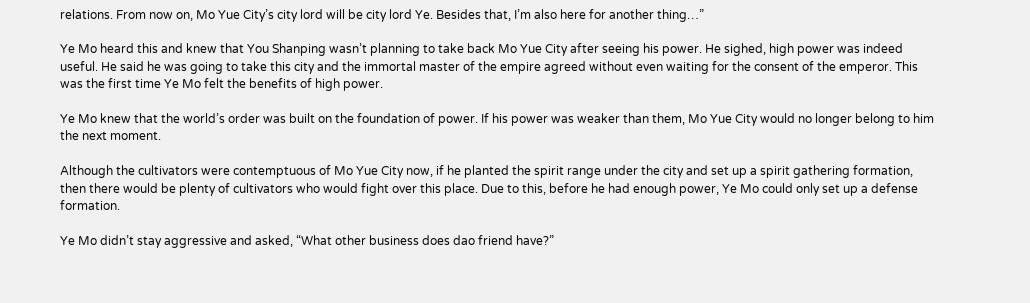relations. From now on, Mo Yue City’s city lord will be city lord Ye. Besides that, I’m also here for another thing…”

Ye Mo heard this and knew that You Shanping wasn’t planning to take back Mo Yue City after seeing his power. He sighed, high power was indeed useful. He said he was going to take this city and the immortal master of the empire agreed without even waiting for the consent of the emperor. This was the first time Ye Mo felt the benefits of high power.

Ye Mo knew that the world’s order was built on the foundation of power. If his power was weaker than them, Mo Yue City would no longer belong to him the next moment.

Although the cultivators were contemptuous of Mo Yue City now, if he planted the spirit range under the city and set up a spirit gathering formation, then there would be plenty of cultivators who would fight over this place. Due to this, before he had enough power, Ye Mo could only set up a defense formation.

Ye Mo didn’t stay aggressive and asked, “What other business does dao friend have?”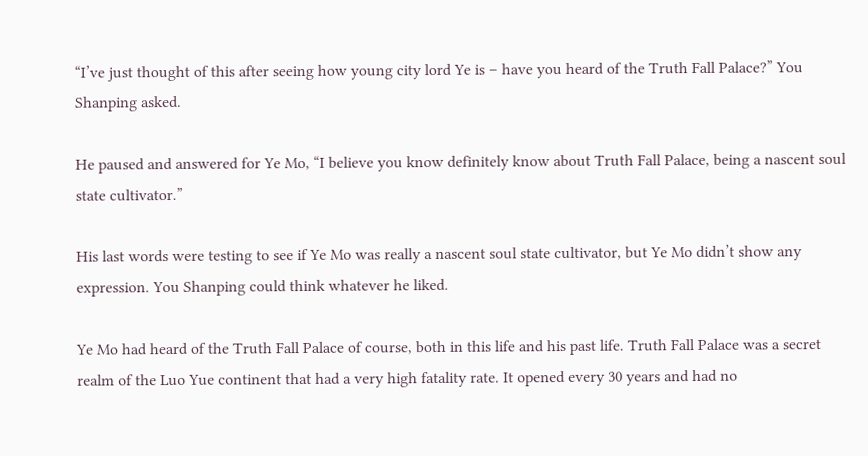“I’ve just thought of this after seeing how young city lord Ye is – have you heard of the Truth Fall Palace?” You Shanping asked.

He paused and answered for Ye Mo, “I believe you know definitely know about Truth Fall Palace, being a nascent soul state cultivator.”

His last words were testing to see if Ye Mo was really a nascent soul state cultivator, but Ye Mo didn’t show any expression. You Shanping could think whatever he liked.

Ye Mo had heard of the Truth Fall Palace of course, both in this life and his past life. Truth Fall Palace was a secret realm of the Luo Yue continent that had a very high fatality rate. It opened every 30 years and had no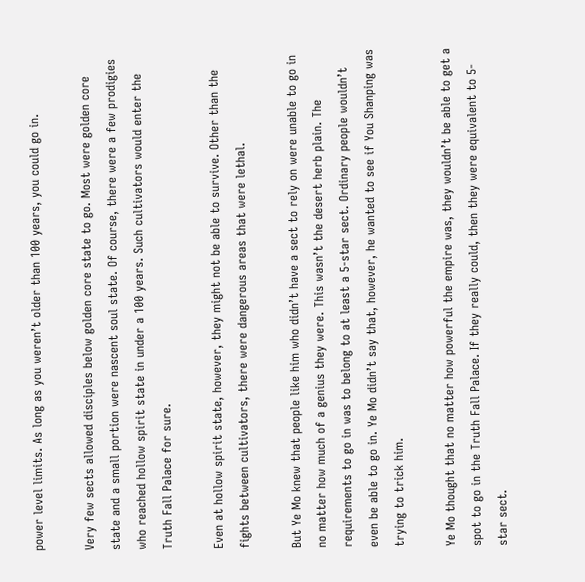power level limits. As long as you weren’t older than 100 years, you could go in.

Very few sects allowed disciples below golden core state to go. Most were golden core state and a small portion were nascent soul state. Of course, there were a few prodigies who reached hollow spirit state in under a 100 years. Such cultivators would enter the Truth Fall Palace for sure.

Even at hollow spirit state, however, they might not be able to survive. Other than the fights between cultivators, there were dangerous areas that were lethal.

But Ye Mo knew that people like him who didn’t have a sect to rely on were unable to go in no matter how much of a genius they were. This wasn’t the desert herb plain. The requirements to go in was to belong to at least a 5-star sect. Ordinary people wouldn’t even be able to go in. Ye Mo didn’t say that, however, he wanted to see if You Shanping was trying to trick him.

Ye Mo thought that no matter how powerful the empire was, they wouldn’t be able to get a spot to go in the Truth Fall Palace. If they really could, then they were equivalent to 5-star sect.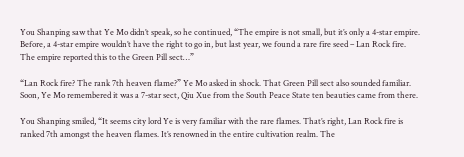You Shanping saw that Ye Mo didn’t speak, so he continued, “The empire is not small, but it’s only a 4-star empire. Before, a 4-star empire wouldn’t have the right to go in, but last year, we found a rare fire seed – Lan Rock fire. The empire reported this to the Green Pill sect…”

“Lan Rock fire? The rank 7th heaven flame?” Ye Mo asked in shock. That Green Pill sect also sounded familiar. Soon, Ye Mo remembered it was a 7-star sect, Qiu Xue from the South Peace State ten beauties came from there.

You Shanping smiled, “It seems city lord Ye is very familiar with the rare flames. That’s right, Lan Rock fire is ranked 7th amongst the heaven flames. It’s renowned in the entire cultivation realm. The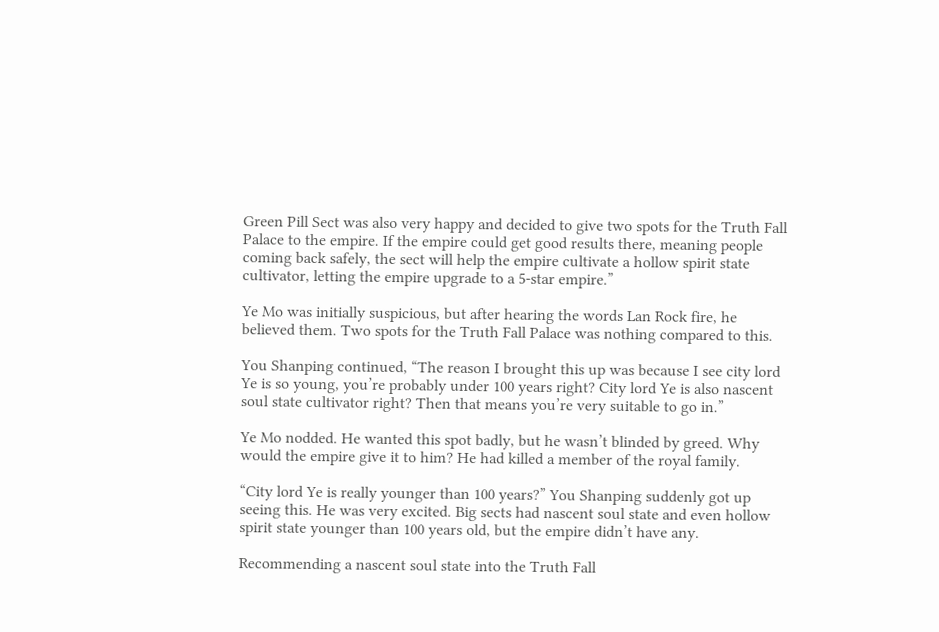Green Pill Sect was also very happy and decided to give two spots for the Truth Fall Palace to the empire. If the empire could get good results there, meaning people coming back safely, the sect will help the empire cultivate a hollow spirit state cultivator, letting the empire upgrade to a 5-star empire.”

Ye Mo was initially suspicious, but after hearing the words Lan Rock fire, he believed them. Two spots for the Truth Fall Palace was nothing compared to this.

You Shanping continued, “The reason I brought this up was because I see city lord Ye is so young, you’re probably under 100 years right? City lord Ye is also nascent soul state cultivator right? Then that means you’re very suitable to go in.”

Ye Mo nodded. He wanted this spot badly, but he wasn’t blinded by greed. Why would the empire give it to him? He had killed a member of the royal family.

“City lord Ye is really younger than 100 years?” You Shanping suddenly got up seeing this. He was very excited. Big sects had nascent soul state and even hollow spirit state younger than 100 years old, but the empire didn’t have any.

Recommending a nascent soul state into the Truth Fall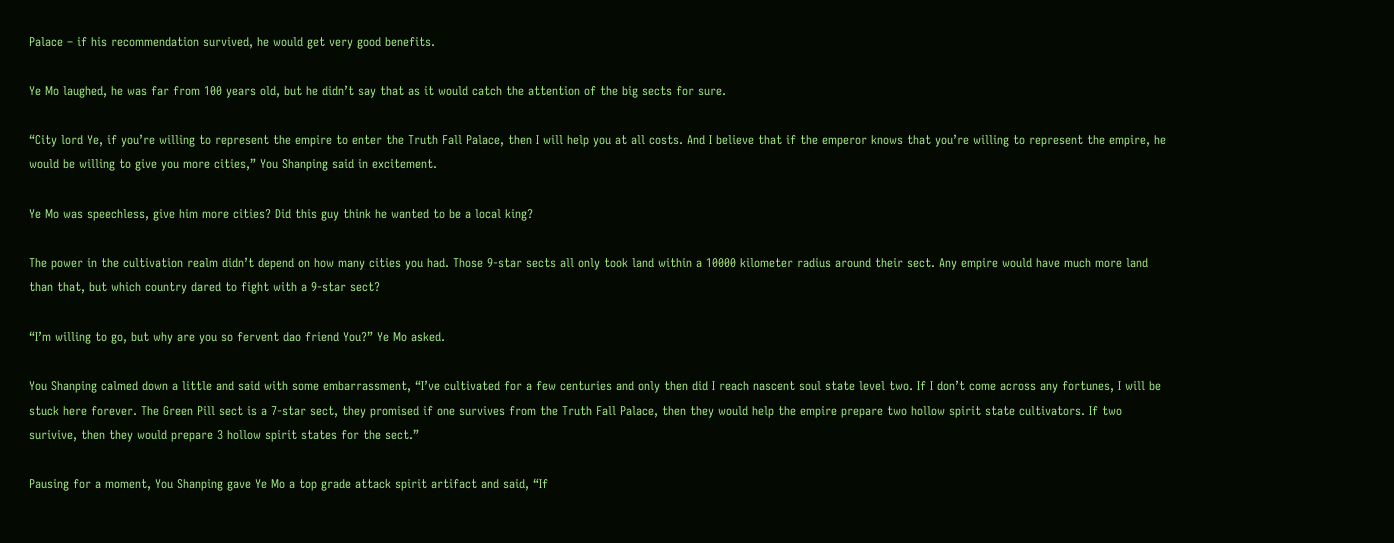Palace – if his recommendation survived, he would get very good benefits.

Ye Mo laughed, he was far from 100 years old, but he didn’t say that as it would catch the attention of the big sects for sure.

“City lord Ye, if you’re willing to represent the empire to enter the Truth Fall Palace, then I will help you at all costs. And I believe that if the emperor knows that you’re willing to represent the empire, he would be willing to give you more cities,” You Shanping said in excitement.

Ye Mo was speechless, give him more cities? Did this guy think he wanted to be a local king?

The power in the cultivation realm didn’t depend on how many cities you had. Those 9-star sects all only took land within a 10000 kilometer radius around their sect. Any empire would have much more land than that, but which country dared to fight with a 9-star sect?

“I’m willing to go, but why are you so fervent dao friend You?” Ye Mo asked.

You Shanping calmed down a little and said with some embarrassment, “I’ve cultivated for a few centuries and only then did I reach nascent soul state level two. If I don’t come across any fortunes, I will be stuck here forever. The Green Pill sect is a 7-star sect, they promised if one survives from the Truth Fall Palace, then they would help the empire prepare two hollow spirit state cultivators. If two surivive, then they would prepare 3 hollow spirit states for the sect.”

Pausing for a moment, You Shanping gave Ye Mo a top grade attack spirit artifact and said, “If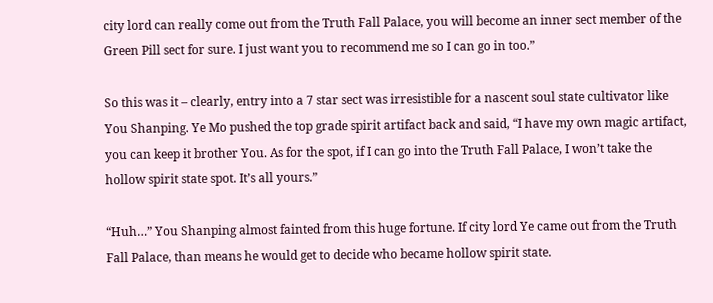city lord can really come out from the Truth Fall Palace, you will become an inner sect member of the Green Pill sect for sure. I just want you to recommend me so I can go in too.”

So this was it – clearly, entry into a 7 star sect was irresistible for a nascent soul state cultivator like You Shanping. Ye Mo pushed the top grade spirit artifact back and said, “I have my own magic artifact, you can keep it brother You. As for the spot, if I can go into the Truth Fall Palace, I won’t take the hollow spirit state spot. It’s all yours.”

“Huh…” You Shanping almost fainted from this huge fortune. If city lord Ye came out from the Truth Fall Palace, than means he would get to decide who became hollow spirit state.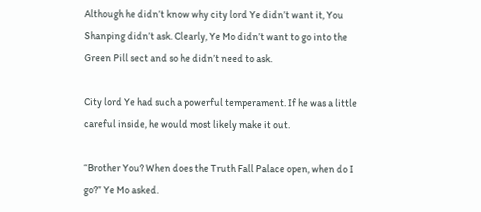Although he didn’t know why city lord Ye didn’t want it, You Shanping didn’t ask. Clearly, Ye Mo didn’t want to go into the Green Pill sect and so he didn’t need to ask.

City lord Ye had such a powerful temperament. If he was a little careful inside, he would most likely make it out.

“Brother You? When does the Truth Fall Palace open, when do I go?” Ye Mo asked.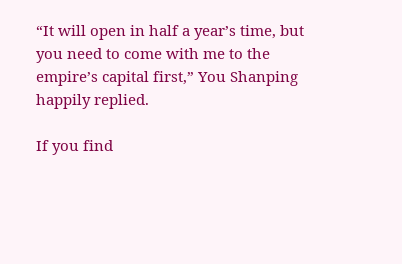“It will open in half a year’s time, but you need to come with me to the empire’s capital first,” You Shanping happily replied.

If you find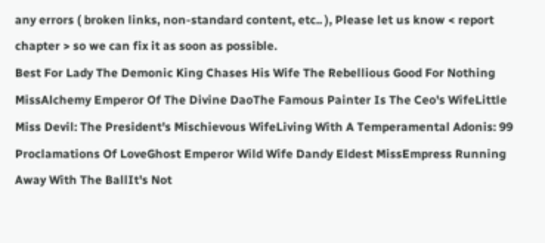any errors ( broken links, non-standard content, etc.. ), Please let us know < report chapter > so we can fix it as soon as possible.
Best For Lady The Demonic King Chases His Wife The Rebellious Good For Nothing MissAlchemy Emperor Of The Divine DaoThe Famous Painter Is The Ceo's WifeLittle Miss Devil: The President's Mischievous WifeLiving With A Temperamental Adonis: 99 Proclamations Of LoveGhost Emperor Wild Wife Dandy Eldest MissEmpress Running Away With The BallIt's Not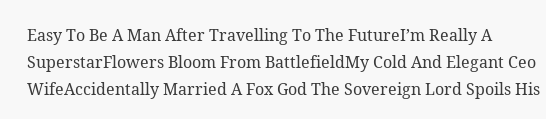Easy To Be A Man After Travelling To The FutureI’m Really A SuperstarFlowers Bloom From BattlefieldMy Cold And Elegant Ceo WifeAccidentally Married A Fox God The Sovereign Lord Spoils His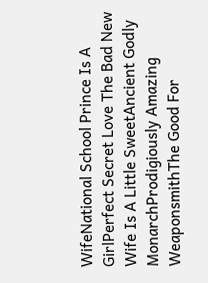WifeNational School Prince Is A GirlPerfect Secret Love The Bad New Wife Is A Little SweetAncient Godly MonarchProdigiously Amazing WeaponsmithThe Good For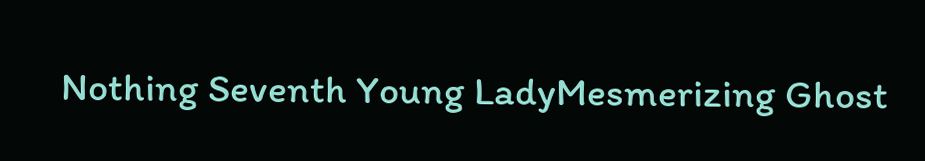Nothing Seventh Young LadyMesmerizing Ghost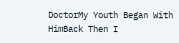DoctorMy Youth Began With HimBack Then I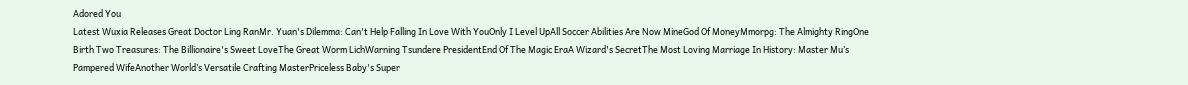Adored You
Latest Wuxia Releases Great Doctor Ling RanMr. Yuan's Dilemma: Can't Help Falling In Love With YouOnly I Level UpAll Soccer Abilities Are Now MineGod Of MoneyMmorpg: The Almighty RingOne Birth Two Treasures: The Billionaire's Sweet LoveThe Great Worm LichWarning Tsundere PresidentEnd Of The Magic EraA Wizard's SecretThe Most Loving Marriage In History: Master Mu’s Pampered WifeAnother World’s Versatile Crafting MasterPriceless Baby's Super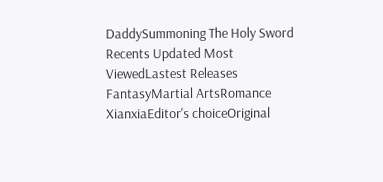DaddySummoning The Holy Sword
Recents Updated Most ViewedLastest Releases
FantasyMartial ArtsRomance
XianxiaEditor's choiceOriginal